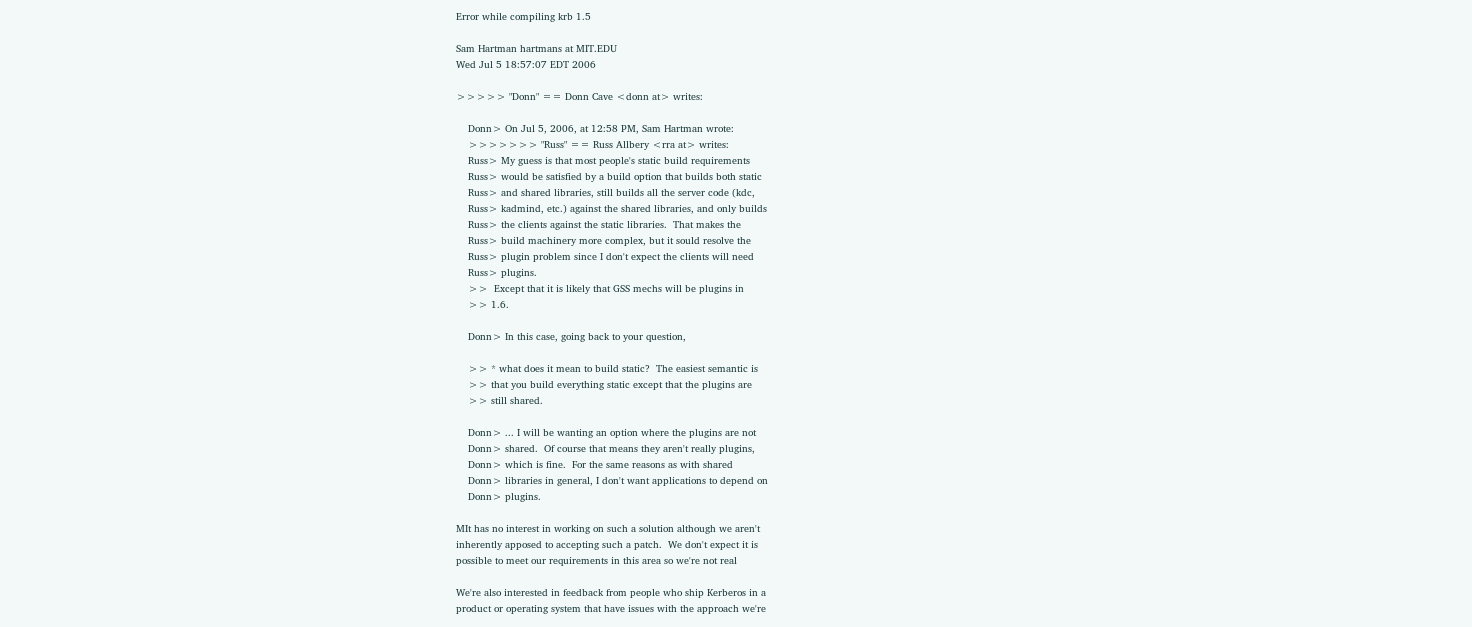Error while compiling krb 1.5

Sam Hartman hartmans at MIT.EDU
Wed Jul 5 18:57:07 EDT 2006

>>>>> "Donn" == Donn Cave <donn at> writes:

    Donn> On Jul 5, 2006, at 12:58 PM, Sam Hartman wrote:
    >>>>>>> "Russ" == Russ Allbery <rra at> writes:
    Russ> My guess is that most people's static build requirements
    Russ> would be satisfied by a build option that builds both static
    Russ> and shared libraries, still builds all the server code (kdc,
    Russ> kadmind, etc.) against the shared libraries, and only builds
    Russ> the clients against the static libraries.  That makes the
    Russ> build machinery more complex, but it sould resolve the
    Russ> plugin problem since I don't expect the clients will need
    Russ> plugins.
    >>  Except that it is likely that GSS mechs will be plugins in
    >> 1.6.

    Donn> In this case, going back to your question,

    >> * what does it mean to build static?  The easiest semantic is
    >> that you build everything static except that the plugins are
    >> still shared.

    Donn> ... I will be wanting an option where the plugins are not
    Donn> shared.  Of course that means they aren't really plugins,
    Donn> which is fine.  For the same reasons as with shared
    Donn> libraries in general, I don't want applications to depend on
    Donn> plugins.

MIt has no interest in working on such a solution although we aren't
inherently apposed to accepting such a patch.  We don't expect it is
possible to meet our requirements in this area so we're not real

We're also interested in feedback from people who ship Kerberos in a
product or operating system that have issues with the approach we're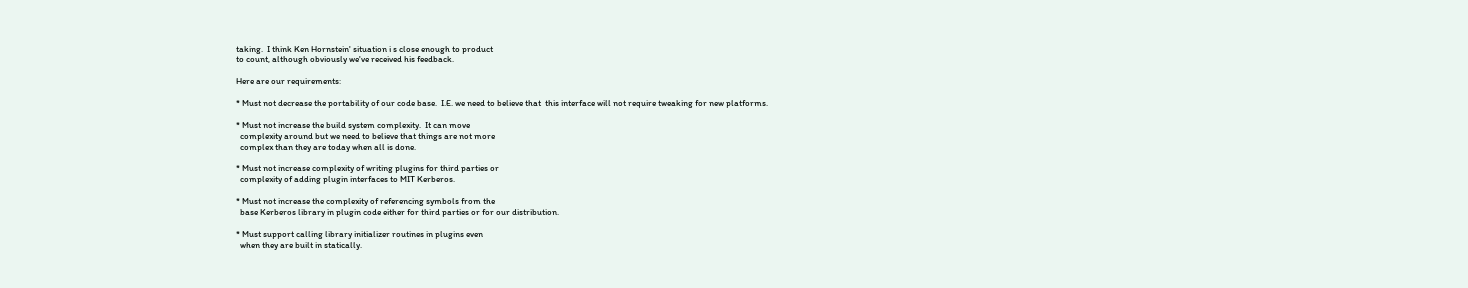taking.  I think Ken Hornstein' situation i s close enough to product
to count, although obviously we've received his feedback.

Here are our requirements:

* Must not decrease the portability of our code base.  I.E. we need to believe that  this interface will not require tweaking for new platforms.

* Must not increase the build system complexity.  It can move
  complexity around but we need to believe that things are not more
  complex than they are today when all is done.

* Must not increase complexity of writing plugins for third parties or
  complexity of adding plugin interfaces to MIT Kerberos.

* Must not increase the complexity of referencing symbols from the
  base Kerberos library in plugin code either for third parties or for our distribution.

* Must support calling library initializer routines in plugins even
  when they are built in statically.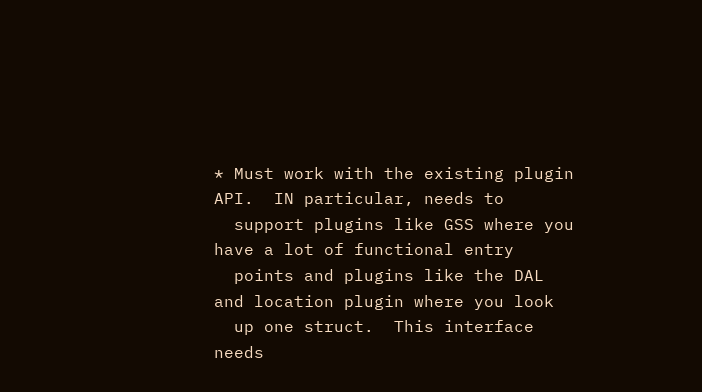* Must work with the existing plugin API.  IN particular, needs to
  support plugins like GSS where you have a lot of functional entry
  points and plugins like the DAL and location plugin where you look
  up one struct.  This interface needs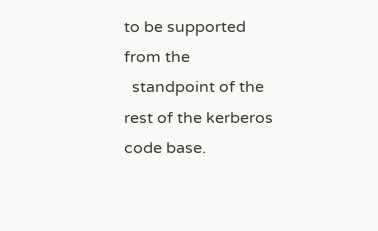to be supported from the
  standpoint of the rest of the kerberos code base.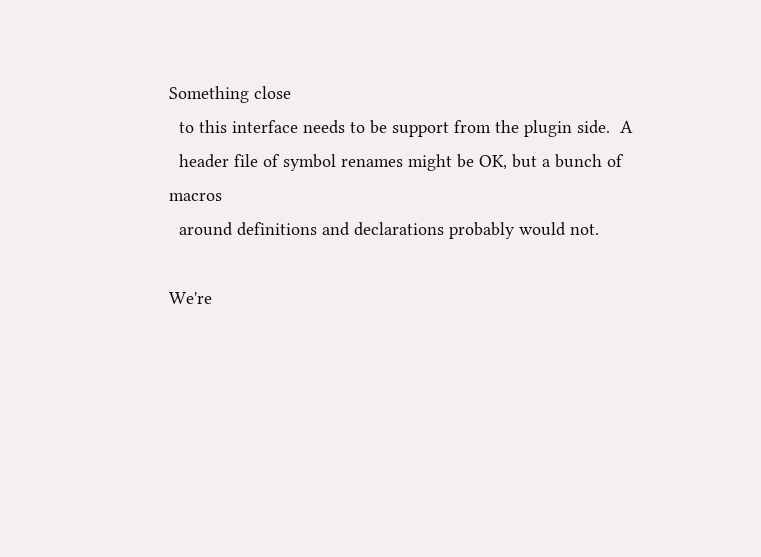Something close
  to this interface needs to be support from the plugin side.  A
  header file of symbol renames might be OK, but a bunch of macros
  around definitions and declarations probably would not.

We're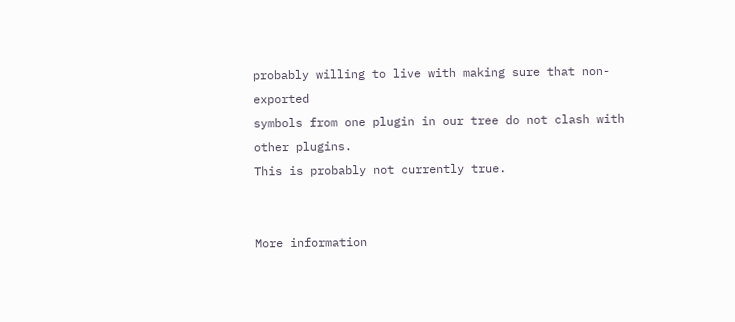probably willing to live with making sure that non-exported
symbols from one plugin in our tree do not clash with other plugins.
This is probably not currently true.


More information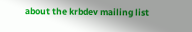about the krbdev mailing list